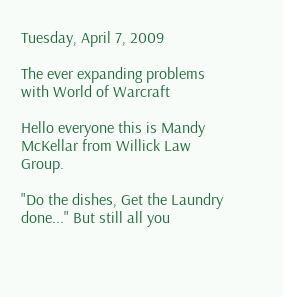Tuesday, April 7, 2009

The ever expanding problems with World of Warcraft

Hello everyone this is Mandy McKellar from Willick Law Group.

"Do the dishes, Get the Laundry done..." But still all you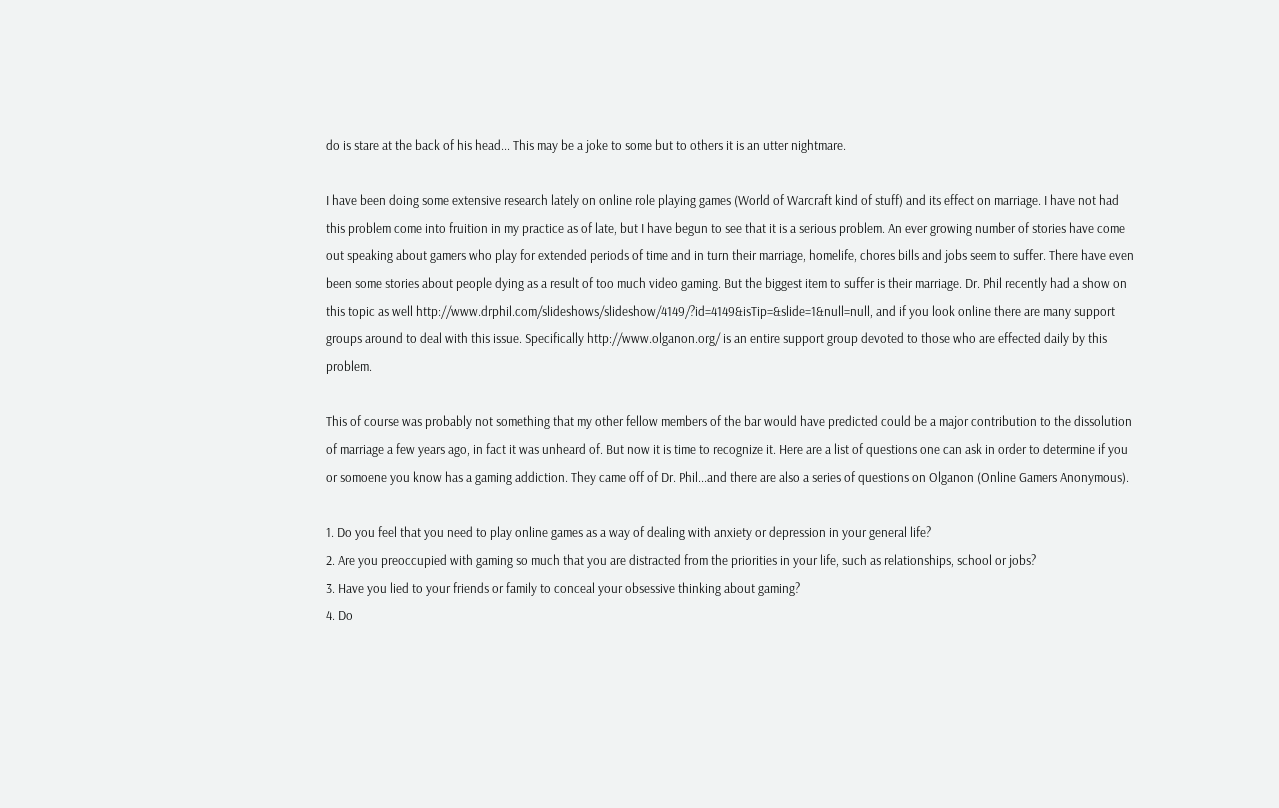do is stare at the back of his head... This may be a joke to some but to others it is an utter nightmare.

I have been doing some extensive research lately on online role playing games (World of Warcraft kind of stuff) and its effect on marriage. I have not had this problem come into fruition in my practice as of late, but I have begun to see that it is a serious problem. An ever growing number of stories have come out speaking about gamers who play for extended periods of time and in turn their marriage, homelife, chores bills and jobs seem to suffer. There have even been some stories about people dying as a result of too much video gaming. But the biggest item to suffer is their marriage. Dr. Phil recently had a show on this topic as well http://www.drphil.com/slideshows/slideshow/4149/?id=4149&isTip=&slide=1&null=null, and if you look online there are many support groups around to deal with this issue. Specifically http://www.olganon.org/ is an entire support group devoted to those who are effected daily by this problem.

This of course was probably not something that my other fellow members of the bar would have predicted could be a major contribution to the dissolution of marriage a few years ago, in fact it was unheard of. But now it is time to recognize it. Here are a list of questions one can ask in order to determine if you or somoene you know has a gaming addiction. They came off of Dr. Phil...and there are also a series of questions on Olganon (Online Gamers Anonymous).

1. Do you feel that you need to play online games as a way of dealing with anxiety or depression in your general life?
2. Are you preoccupied with gaming so much that you are distracted from the priorities in your life, such as relationships, school or jobs?
3. Have you lied to your friends or family to conceal your obsessive thinking about gaming?
4. Do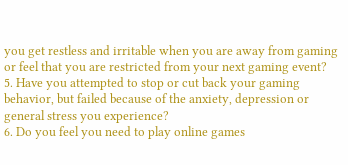you get restless and irritable when you are away from gaming or feel that you are restricted from your next gaming event?
5. Have you attempted to stop or cut back your gaming behavior, but failed because of the anxiety, depression or general stress you experience?
6. Do you feel you need to play online games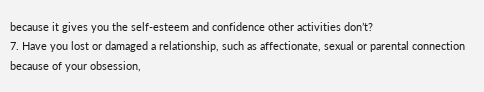because it gives you the self-esteem and confidence other activities don’t?
7. Have you lost or damaged a relationship, such as affectionate, sexual or parental connection because of your obsession,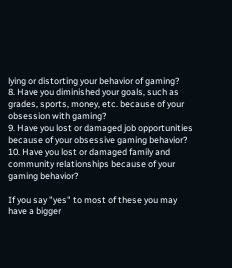lying or distorting your behavior of gaming?
8. Have you diminished your goals, such as grades, sports, money, etc. because of your obsession with gaming?
9. Have you lost or damaged job opportunities because of your obsessive gaming behavior?
10. Have you lost or damaged family and community relationships because of your gaming behavior?

If you say "yes" to most of these you may have a bigger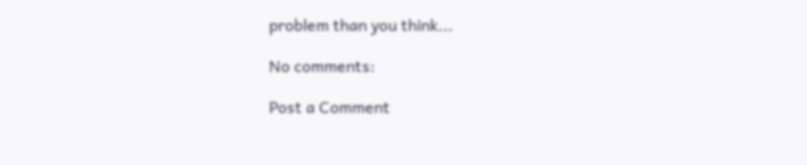problem than you think...

No comments:

Post a Comment